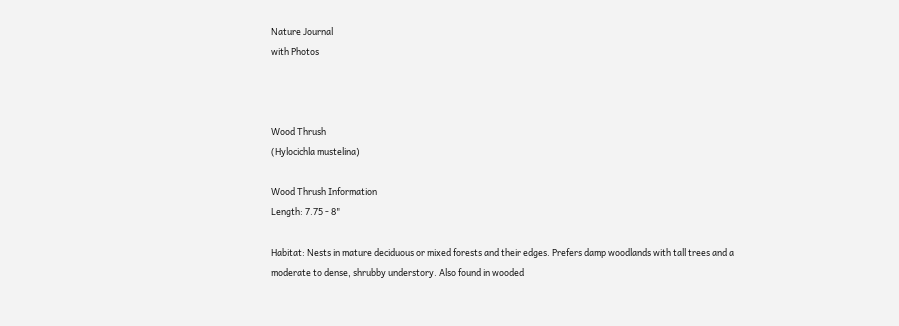Nature Journal
with Photos



Wood Thrush
(Hylocichla mustelina)

Wood Thrush Information
Length: 7.75 - 8"

Habitat: Nests in mature deciduous or mixed forests and their edges. Prefers damp woodlands with tall trees and a moderate to dense, shrubby understory. Also found in wooded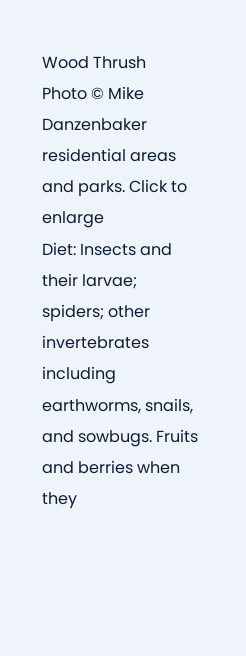Wood Thrush
Photo © Mike Danzenbaker
residential areas and parks. Click to enlarge
Diet: Insects and their larvae; spiders; other invertebrates including earthworms, snails, and sowbugs. Fruits and berries when they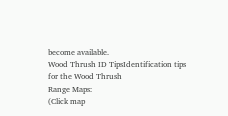become available.
Wood Thrush ID TipsIdentification tips
for the Wood Thrush
Range Maps:
(Click map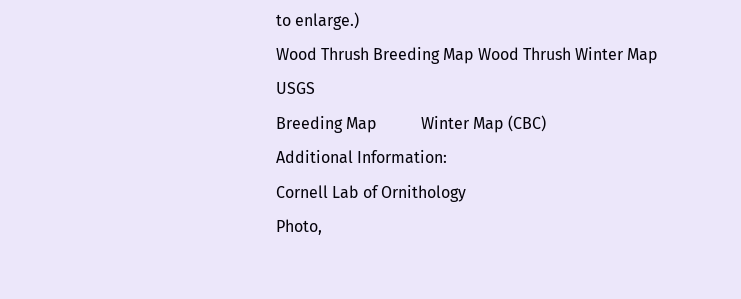to enlarge.)
Wood Thrush Breeding Map Wood Thrush Winter Map      USGS
Breeding Map           Winter Map (CBC)
Additional Information:
Cornell Lab of Ornithology
Photo,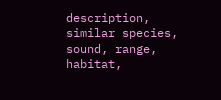description, similar species, sound, range, habitat,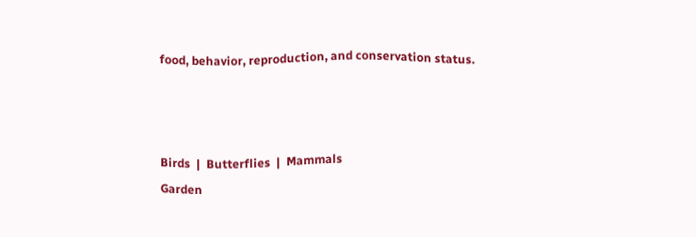food, behavior, reproduction, and conservation status.



Birds  |  Butterflies  |  Mammals
Garden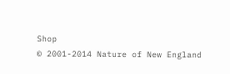Shop
© 2001-2014 Nature of New England